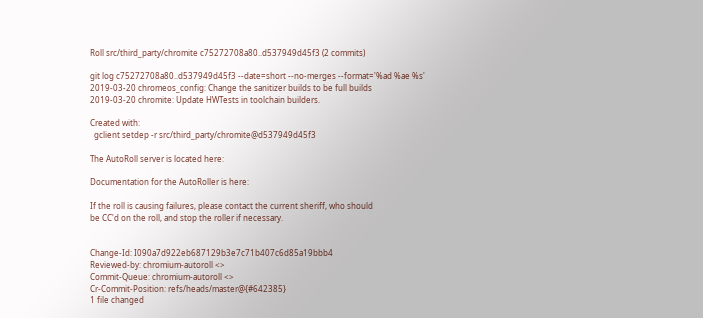Roll src/third_party/chromite c75272708a80..d537949d45f3 (2 commits)

git log c75272708a80..d537949d45f3 --date=short --no-merges --format='%ad %ae %s'
2019-03-20 chromeos_config: Change the sanitizer builds to be full builds
2019-03-20 chromite: Update HWTests in toolchain builders.

Created with:
  gclient setdep -r src/third_party/chromite@d537949d45f3

The AutoRoll server is located here:

Documentation for the AutoRoller is here:

If the roll is causing failures, please contact the current sheriff, who should
be CC'd on the roll, and stop the roller if necessary.


Change-Id: I090a7d922eb687129b3e7c71b407c6d85a19bbb4
Reviewed-by: chromium-autoroll <>
Commit-Queue: chromium-autoroll <>
Cr-Commit-Position: refs/heads/master@{#642385}
1 file changed